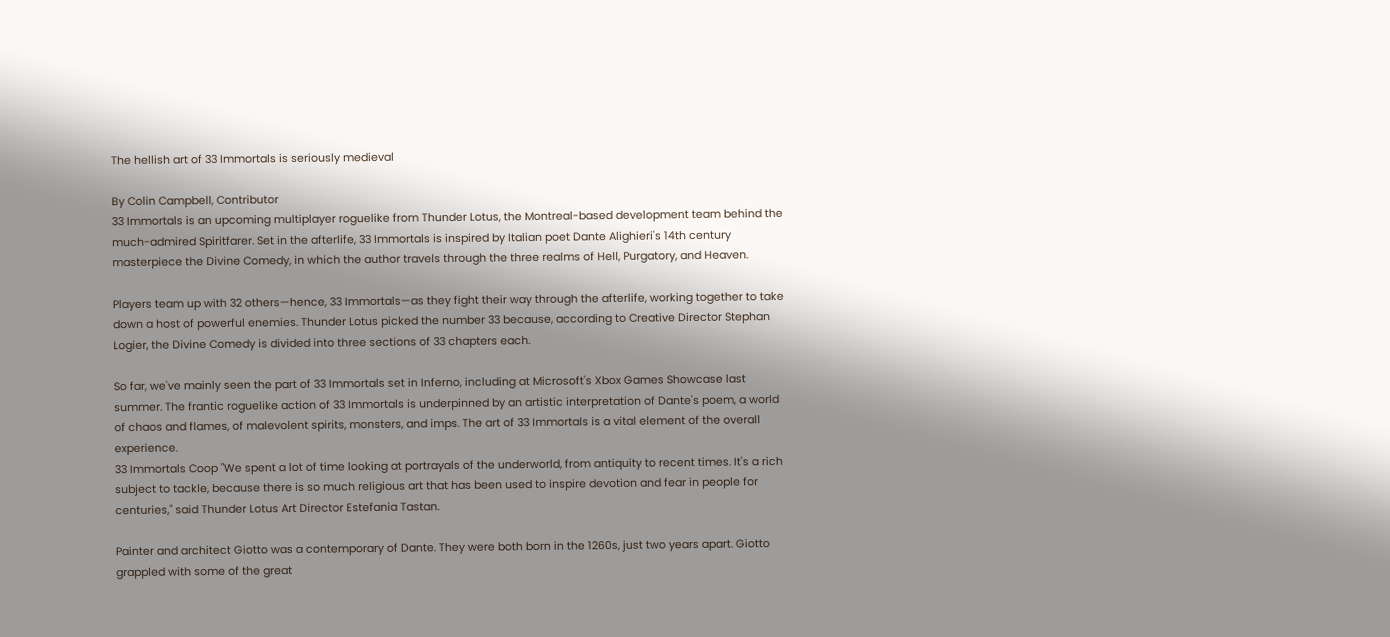The hellish art of 33 Immortals is seriously medieval

By Colin Campbell, Contributor
33 Immortals is an upcoming multiplayer roguelike from Thunder Lotus, the Montreal-based development team behind the much-admired Spiritfarer. Set in the afterlife, 33 Immortals is inspired by Italian poet Dante Alighieri's 14th century masterpiece the Divine Comedy, in which the author travels through the three realms of Hell, Purgatory, and Heaven.

Players team up with 32 others—hence, 33 Immortals—as they fight their way through the afterlife, working together to take down a host of powerful enemies. Thunder Lotus picked the number 33 because, according to Creative Director Stephan Logier, the Divine Comedy is divided into three sections of 33 chapters each.

So far, we've mainly seen the part of 33 Immortals set in Inferno, including at Microsoft's Xbox Games Showcase last summer. The frantic roguelike action of 33 Immortals is underpinned by an artistic interpretation of Dante's poem, a world of chaos and flames, of malevolent spirits, monsters, and imps. The art of 33 Immortals is a vital element of the overall experience.
33 Immortals Coop "We spent a lot of time looking at portrayals of the underworld, from antiquity to recent times. It's a rich subject to tackle, because there is so much religious art that has been used to inspire devotion and fear in people for centuries," said Thunder Lotus Art Director Estefania Tastan.

Painter and architect Giotto was a contemporary of Dante. They were both born in the 1260s, just two years apart. Giotto grappled with some of the great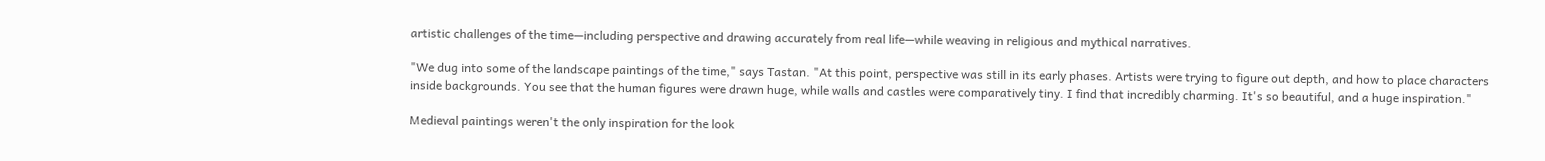artistic challenges of the time—including perspective and drawing accurately from real life—while weaving in religious and mythical narratives.

"We dug into some of the landscape paintings of the time," says Tastan. "At this point, perspective was still in its early phases. Artists were trying to figure out depth, and how to place characters inside backgrounds. You see that the human figures were drawn huge, while walls and castles were comparatively tiny. I find that incredibly charming. It's so beautiful, and a huge inspiration."

Medieval paintings weren't the only inspiration for the look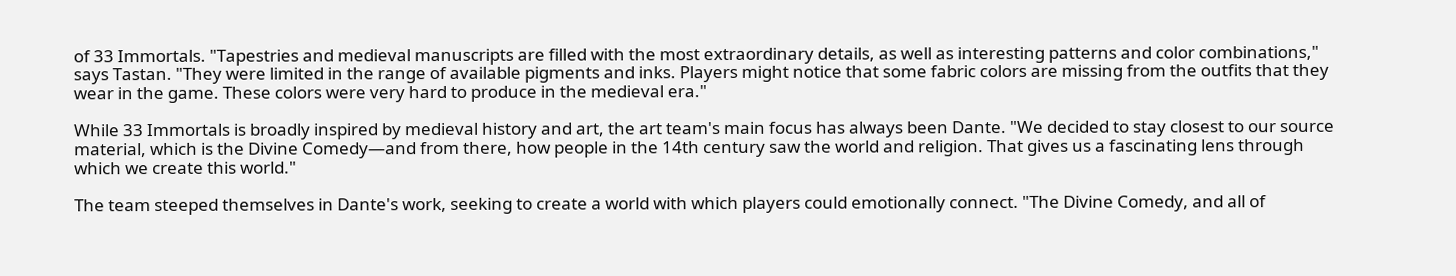of 33 Immortals. "Tapestries and medieval manuscripts are filled with the most extraordinary details, as well as interesting patterns and color combinations," says Tastan. "They were limited in the range of available pigments and inks. Players might notice that some fabric colors are missing from the outfits that they wear in the game. These colors were very hard to produce in the medieval era."

While 33 Immortals is broadly inspired by medieval history and art, the art team's main focus has always been Dante. "We decided to stay closest to our source material, which is the Divine Comedy—and from there, how people in the 14th century saw the world and religion. That gives us a fascinating lens through which we create this world."

The team steeped themselves in Dante's work, seeking to create a world with which players could emotionally connect. "The Divine Comedy, and all of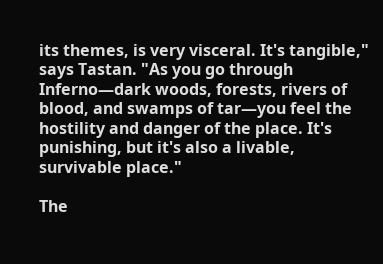its themes, is very visceral. It's tangible," says Tastan. "As you go through Inferno—dark woods, forests, rivers of blood, and swamps of tar—you feel the hostility and danger of the place. It's punishing, but it's also a livable, survivable place."

The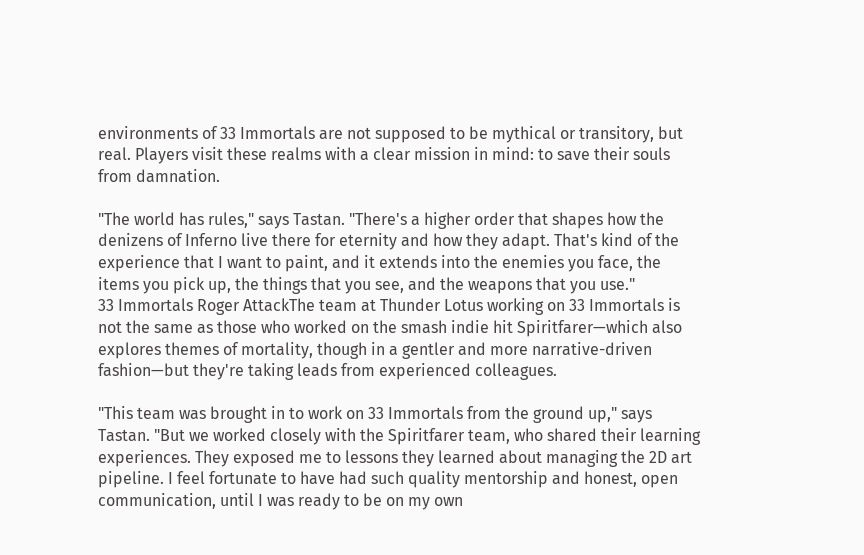environments of 33 Immortals are not supposed to be mythical or transitory, but real. Players visit these realms with a clear mission in mind: to save their souls from damnation.

"The world has rules," says Tastan. "There's a higher order that shapes how the denizens of Inferno live there for eternity and how they adapt. That's kind of the experience that I want to paint, and it extends into the enemies you face, the items you pick up, the things that you see, and the weapons that you use."
33 Immortals Roger AttackThe team at Thunder Lotus working on 33 Immortals is not the same as those who worked on the smash indie hit Spiritfarer—which also explores themes of mortality, though in a gentler and more narrative-driven fashion—but they're taking leads from experienced colleagues.

"This team was brought in to work on 33 Immortals from the ground up," says Tastan. "But we worked closely with the Spiritfarer team, who shared their learning experiences. They exposed me to lessons they learned about managing the 2D art pipeline. I feel fortunate to have had such quality mentorship and honest, open communication, until I was ready to be on my own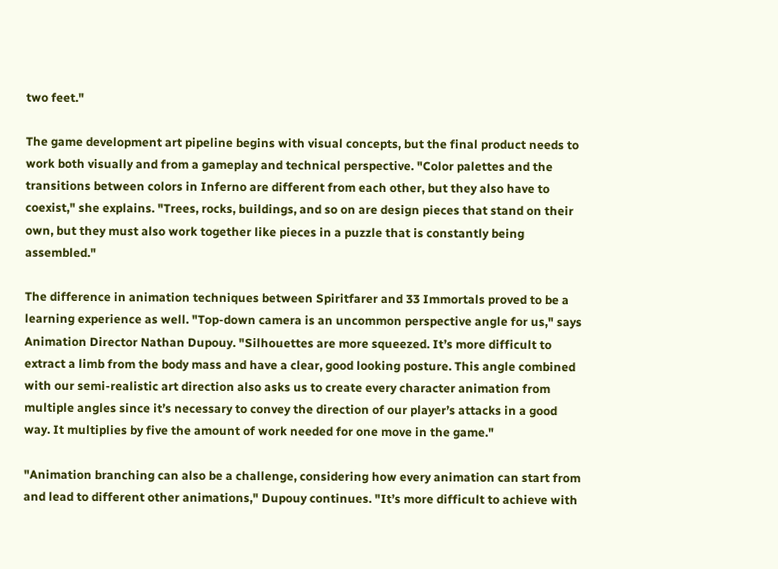two feet."

The game development art pipeline begins with visual concepts, but the final product needs to work both visually and from a gameplay and technical perspective. "Color palettes and the transitions between colors in Inferno are different from each other, but they also have to coexist," she explains. "Trees, rocks, buildings, and so on are design pieces that stand on their own, but they must also work together like pieces in a puzzle that is constantly being assembled."

The difference in animation techniques between Spiritfarer and 33 Immortals proved to be a learning experience as well. "Top-down camera is an uncommon perspective angle for us," says Animation Director Nathan Dupouy. "Silhouettes are more squeezed. It’s more difficult to extract a limb from the body mass and have a clear, good looking posture. This angle combined with our semi-realistic art direction also asks us to create every character animation from multiple angles since it’s necessary to convey the direction of our player’s attacks in a good way. It multiplies by five the amount of work needed for one move in the game."

"Animation branching can also be a challenge, considering how every animation can start from and lead to different other animations," Dupouy continues. "It’s more difficult to achieve with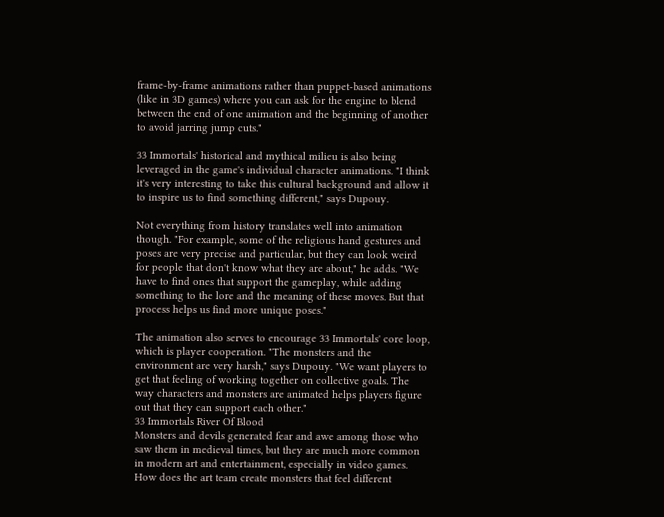frame-by-frame animations rather than puppet-based animations (like in 3D games) where you can ask for the engine to blend between the end of one animation and the beginning of another to avoid jarring jump cuts."

33 Immortals' historical and mythical milieu is also being leveraged in the game's individual character animations. "I think it's very interesting to take this cultural background and allow it to inspire us to find something different," says Dupouy.

Not everything from history translates well into animation though. "For example, some of the religious hand gestures and poses are very precise and particular, but they can look weird for people that don't know what they are about," he adds. "We have to find ones that support the gameplay, while adding something to the lore and the meaning of these moves. But that process helps us find more unique poses."

The animation also serves to encourage 33 Immortals' core loop, which is player cooperation. "The monsters and the environment are very harsh," says Dupouy. "We want players to get that feeling of working together on collective goals. The way characters and monsters are animated helps players figure out that they can support each other."
33 Immortals River Of Blood
Monsters and devils generated fear and awe among those who saw them in medieval times, but they are much more common in modern art and entertainment, especially in video games. How does the art team create monsters that feel different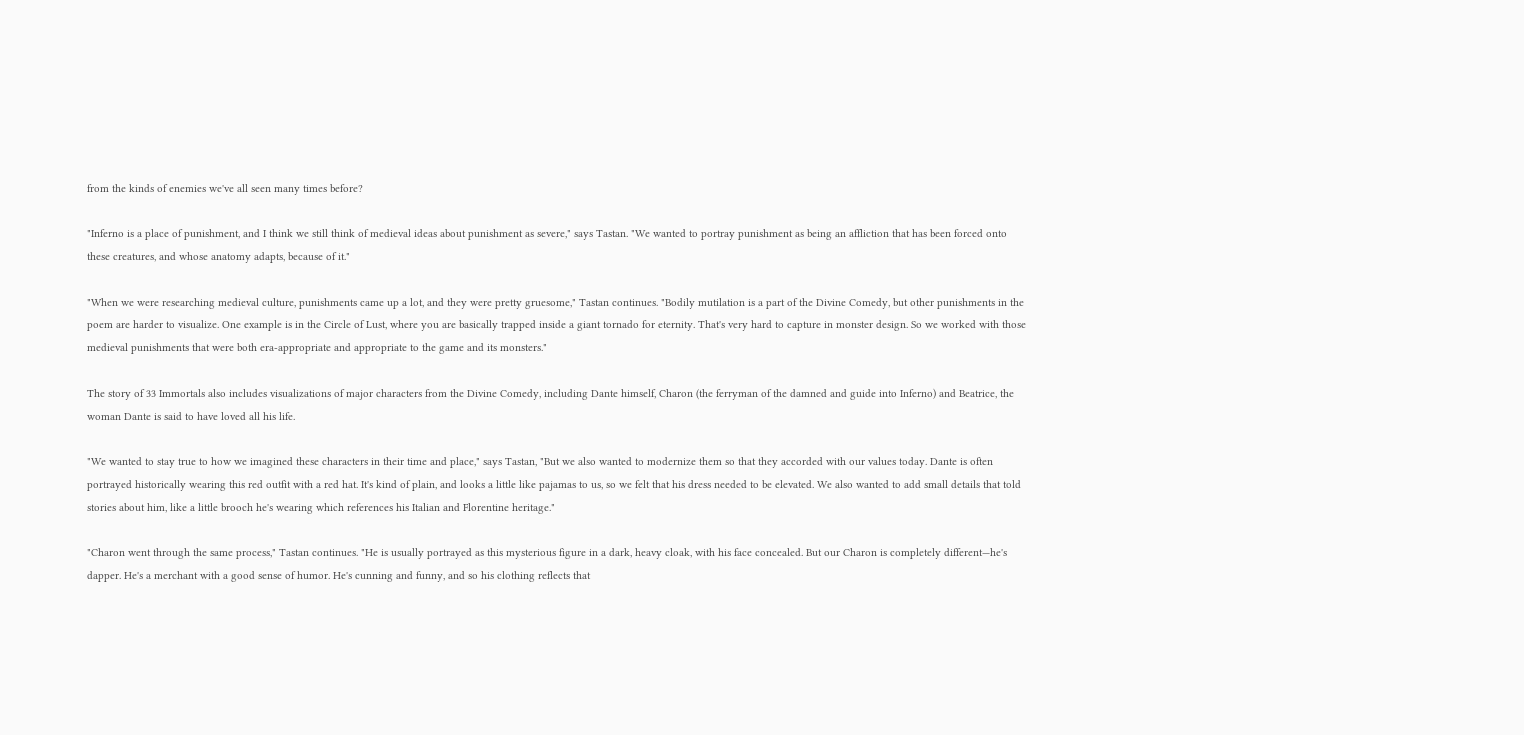from the kinds of enemies we've all seen many times before?

"Inferno is a place of punishment, and I think we still think of medieval ideas about punishment as severe," says Tastan. "We wanted to portray punishment as being an affliction that has been forced onto these creatures, and whose anatomy adapts, because of it."

"When we were researching medieval culture, punishments came up a lot, and they were pretty gruesome," Tastan continues. "Bodily mutilation is a part of the Divine Comedy, but other punishments in the poem are harder to visualize. One example is in the Circle of Lust, where you are basically trapped inside a giant tornado for eternity. That's very hard to capture in monster design. So we worked with those medieval punishments that were both era-appropriate and appropriate to the game and its monsters."

The story of 33 Immortals also includes visualizations of major characters from the Divine Comedy, including Dante himself, Charon (the ferryman of the damned and guide into Inferno) and Beatrice, the woman Dante is said to have loved all his life.

"We wanted to stay true to how we imagined these characters in their time and place," says Tastan, "But we also wanted to modernize them so that they accorded with our values today. Dante is often portrayed historically wearing this red outfit with a red hat. It's kind of plain, and looks a little like pajamas to us, so we felt that his dress needed to be elevated. We also wanted to add small details that told stories about him, like a little brooch he's wearing which references his Italian and Florentine heritage."

"Charon went through the same process," Tastan continues. "He is usually portrayed as this mysterious figure in a dark, heavy cloak, with his face concealed. But our Charon is completely different—he's dapper. He's a merchant with a good sense of humor. He's cunning and funny, and so his clothing reflects that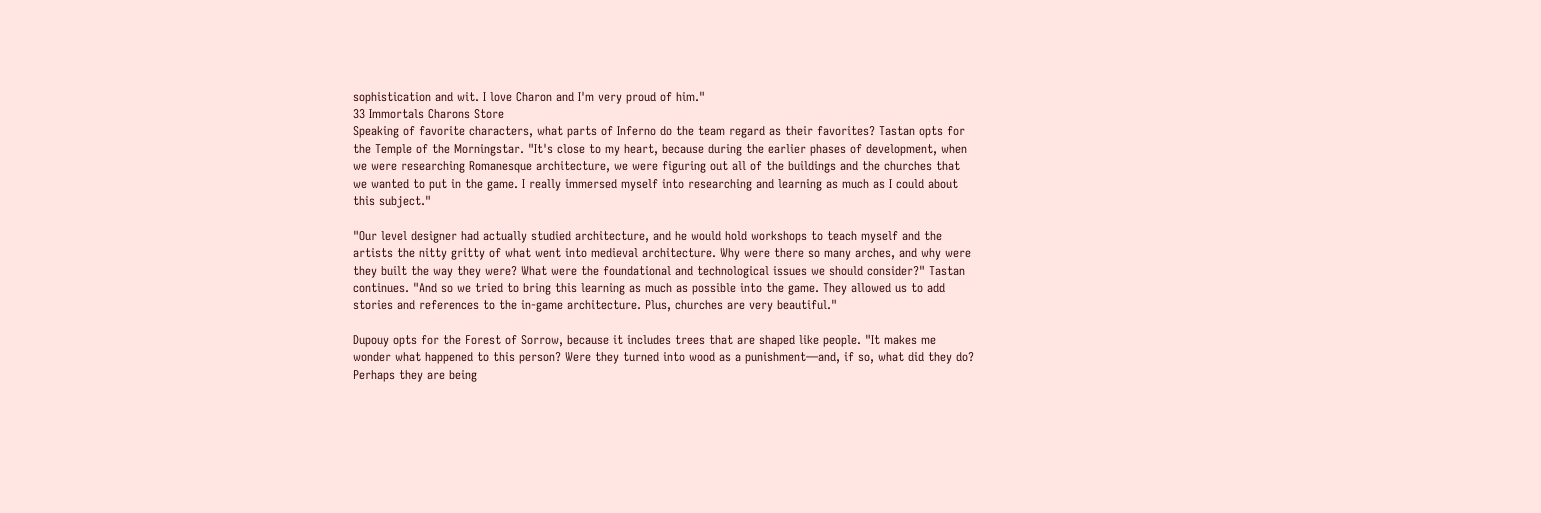sophistication and wit. I love Charon and I'm very proud of him."
33 Immortals Charons Store
Speaking of favorite characters, what parts of Inferno do the team regard as their favorites? Tastan opts for the Temple of the Morningstar. "It's close to my heart, because during the earlier phases of development, when we were researching Romanesque architecture, we were figuring out all of the buildings and the churches that we wanted to put in the game. I really immersed myself into researching and learning as much as I could about this subject."

"Our level designer had actually studied architecture, and he would hold workshops to teach myself and the artists the nitty gritty of what went into medieval architecture. Why were there so many arches, and why were they built the way they were? What were the foundational and technological issues we should consider?" Tastan continues. "And so we tried to bring this learning as much as possible into the game. They allowed us to add stories and references to the in-game architecture. Plus, churches are very beautiful."

Dupouy opts for the Forest of Sorrow, because it includes trees that are shaped like people. "It makes me wonder what happened to this person? Were they turned into wood as a punishment—and, if so, what did they do? Perhaps they are being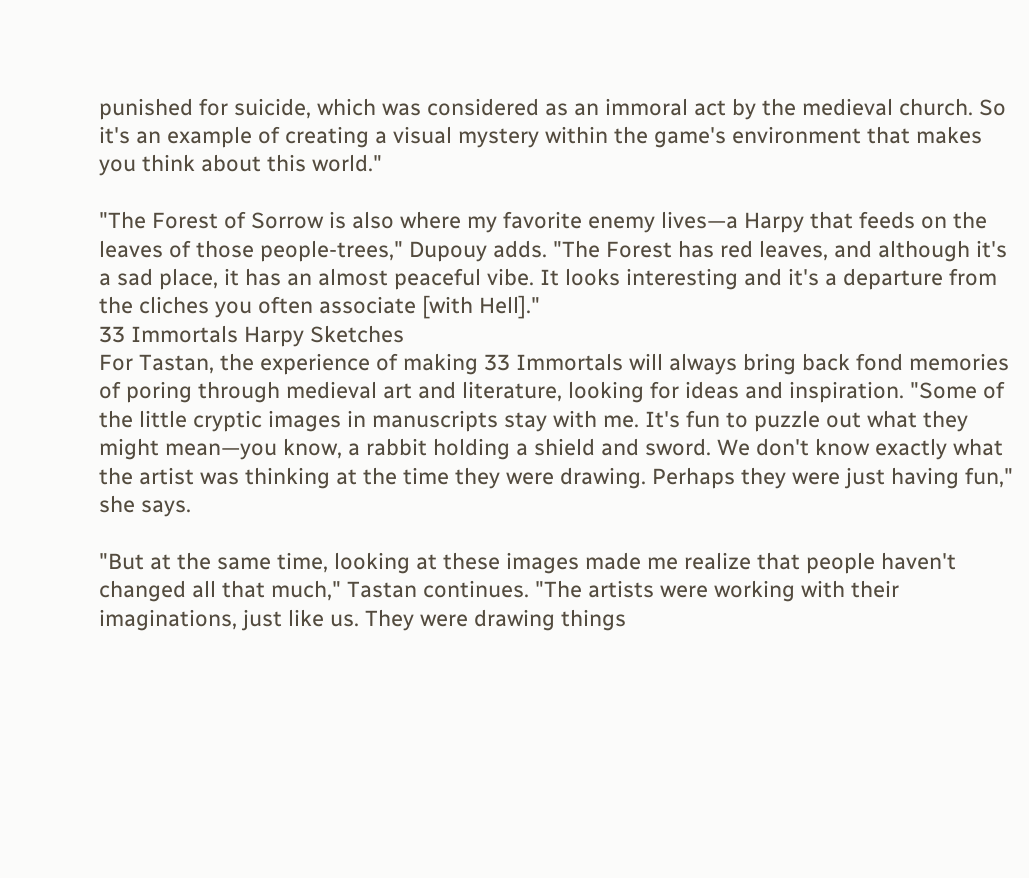punished for suicide, which was considered as an immoral act by the medieval church. So it's an example of creating a visual mystery within the game's environment that makes you think about this world."

"The Forest of Sorrow is also where my favorite enemy lives—a Harpy that feeds on the leaves of those people-trees," Dupouy adds. "The Forest has red leaves, and although it's a sad place, it has an almost peaceful vibe. It looks interesting and it's a departure from the cliches you often associate [with Hell]."
33 Immortals Harpy Sketches
For Tastan, the experience of making 33 Immortals will always bring back fond memories of poring through medieval art and literature, looking for ideas and inspiration. "Some of the little cryptic images in manuscripts stay with me. It's fun to puzzle out what they might mean—you know, a rabbit holding a shield and sword. We don't know exactly what the artist was thinking at the time they were drawing. Perhaps they were just having fun," she says.

"But at the same time, looking at these images made me realize that people haven't changed all that much," Tastan continues. "The artists were working with their imaginations, just like us. They were drawing things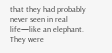that they had probably never seen in real life—like an elephant. They were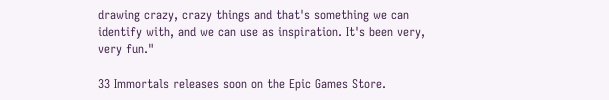drawing crazy, crazy things and that's something we can identify with, and we can use as inspiration. It's been very, very fun."

33 Immortals releases soon on the Epic Games Store.